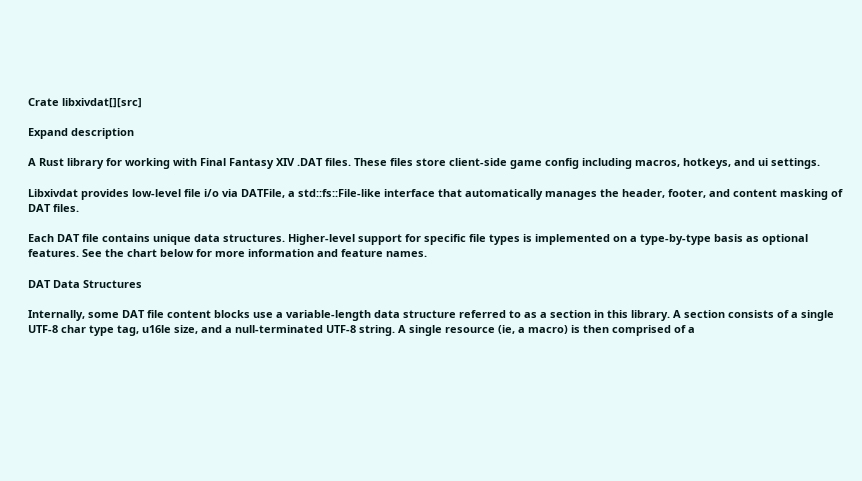Crate libxivdat[][src]

Expand description

A Rust library for working with Final Fantasy XIV .DAT files. These files store client-side game config including macros, hotkeys, and ui settings.

Libxivdat provides low-level file i/o via DATFile, a std::fs::File-like interface that automatically manages the header, footer, and content masking of DAT files.

Each DAT file contains unique data structures. Higher-level support for specific file types is implemented on a type-by-type basis as optional features. See the chart below for more information and feature names.

DAT Data Structures

Internally, some DAT file content blocks use a variable-length data structure referred to as a section in this library. A section consists of a single UTF-8 char type tag, u16le size, and a null-terminated UTF-8 string. A single resource (ie, a macro) is then comprised of a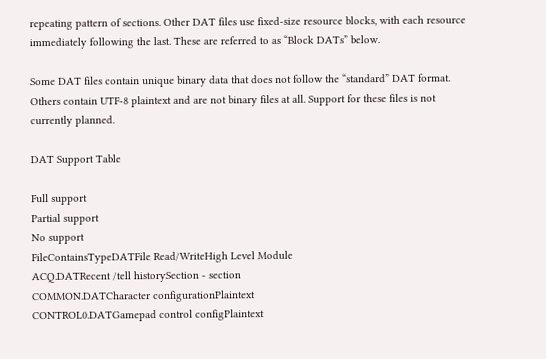repeating pattern of sections. Other DAT files use fixed-size resource blocks, with each resource immediately following the last. These are referred to as “Block DATs” below.

Some DAT files contain unique binary data that does not follow the “standard” DAT format. Others contain UTF-8 plaintext and are not binary files at all. Support for these files is not currently planned.

DAT Support Table

Full support
Partial support
No support
FileContainsTypeDATFile Read/WriteHigh Level Module
ACQ.DATRecent /tell historySection - section
COMMON.DATCharacter configurationPlaintext
CONTROL0.DATGamepad control configPlaintext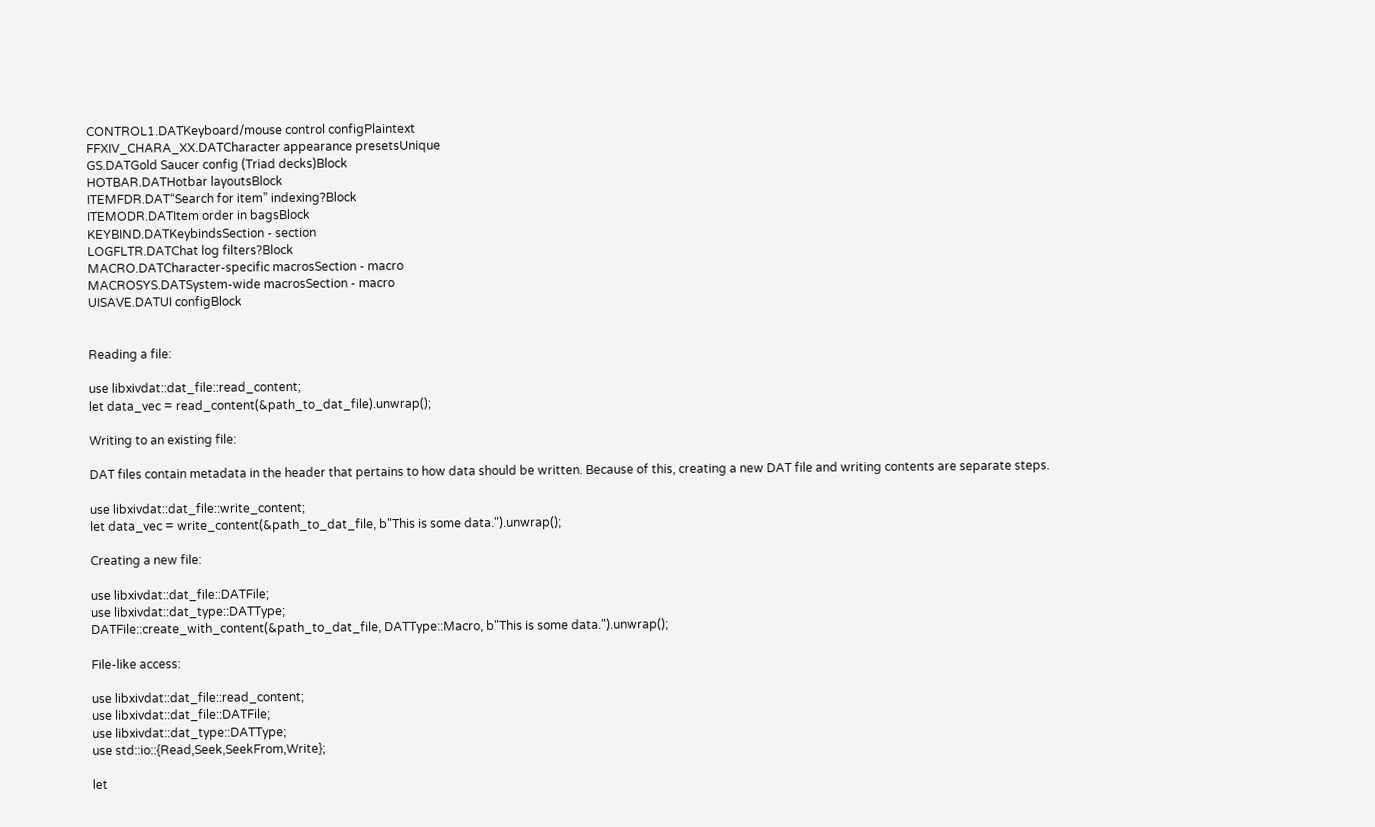CONTROL1.DATKeyboard/mouse control configPlaintext
FFXIV_CHARA_XX.DATCharacter appearance presetsUnique
GS.DATGold Saucer config (Triad decks)Block
HOTBAR.DATHotbar layoutsBlock
ITEMFDR.DAT“Search for item” indexing?Block
ITEMODR.DATItem order in bagsBlock
KEYBIND.DATKeybindsSection - section
LOGFLTR.DATChat log filters?Block
MACRO.DATCharacter-specific macrosSection - macro
MACROSYS.DATSystem-wide macrosSection - macro
UISAVE.DATUI configBlock


Reading a file:

use libxivdat::dat_file::read_content;
let data_vec = read_content(&path_to_dat_file).unwrap();

Writing to an existing file:

DAT files contain metadata in the header that pertains to how data should be written. Because of this, creating a new DAT file and writing contents are separate steps.

use libxivdat::dat_file::write_content;
let data_vec = write_content(&path_to_dat_file, b"This is some data.").unwrap();

Creating a new file:

use libxivdat::dat_file::DATFile;
use libxivdat::dat_type::DATType;
DATFile::create_with_content(&path_to_dat_file, DATType::Macro, b"This is some data.").unwrap();

File-like access:

use libxivdat::dat_file::read_content;
use libxivdat::dat_file::DATFile;
use libxivdat::dat_type::DATType;
use std::io::{Read,Seek,SeekFrom,Write};

let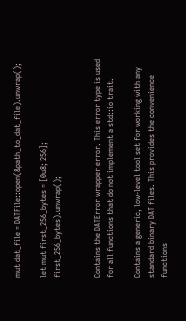mut dat_file = DATFile::open(&path_to_dat_file).unwrap();

let mut first_256_bytes = [0u8; 256]; first_256_bytes).unwrap();


Contains the DATError wrapper error. This error type is used for all functions that do not implement a std::io trait.

Contains a generic, low-level tool set for working with any standard binary DAT files. This provides the convenience functions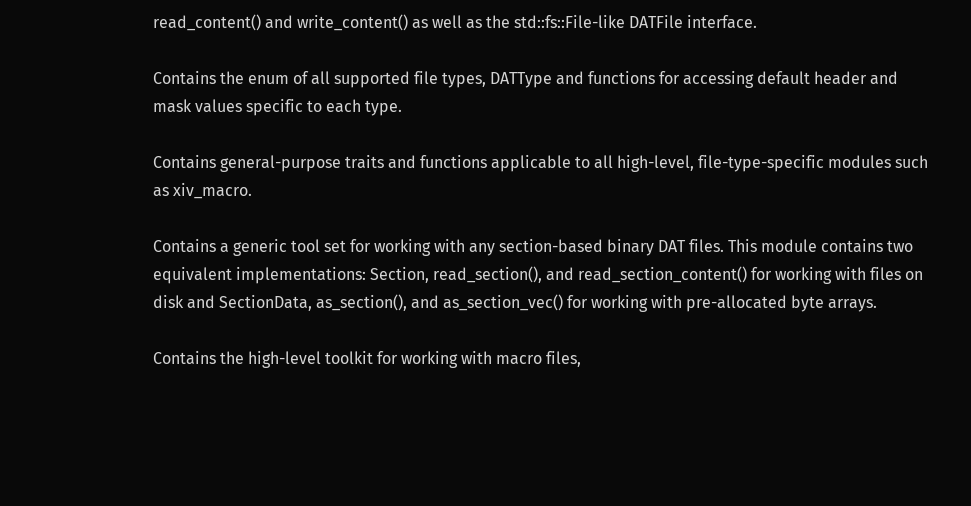read_content() and write_content() as well as the std::fs::File-like DATFile interface.

Contains the enum of all supported file types, DATType and functions for accessing default header and mask values specific to each type.

Contains general-purpose traits and functions applicable to all high-level, file-type-specific modules such as xiv_macro.

Contains a generic tool set for working with any section-based binary DAT files. This module contains two equivalent implementations: Section, read_section(), and read_section_content() for working with files on disk and SectionData, as_section(), and as_section_vec() for working with pre-allocated byte arrays.

Contains the high-level toolkit for working with macro files,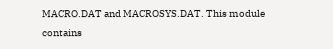MACRO.DAT and MACROSYS.DAT. This module contains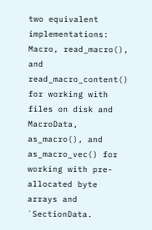two equivalent implementations: Macro, read_macro(), and read_macro_content() for working with files on disk and MacroData, as_macro(), and as_macro_vec() for working with pre-allocated byte arrays and `SectionData.